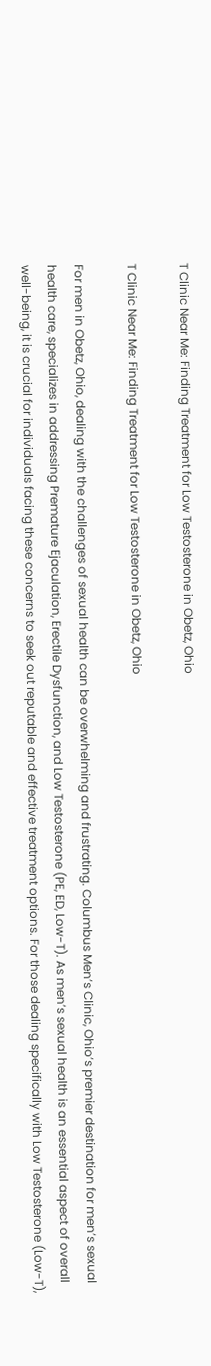T Clinic Near Me: Finding Treatment for Low Testosterone in Obetz, Ohio

T Clinic Near Me: Finding Treatment for Low Testosterone in Obetz, Ohio

For men in Obetz, Ohio, dealing with the challenges of sexual health can be overwhelming and frustrating. Columbus Men’s Clinic, Ohio’s premier destination for men’s sexual health care, specializes in addressing Premature Ejaculation, Erectile Dysfunction, and Low Testosterone (PE, ED, Low-T). As men’s sexual health is an essential aspect of overall well-being, it is crucial for individuals facing these concerns to seek out reputable and effective treatment options. For those dealing specifically with Low Testosterone (Low-T),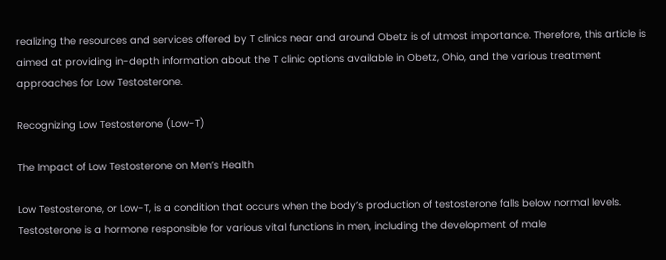realizing the resources and services offered by T clinics near and around Obetz is of utmost importance. Therefore, this article is aimed at providing in-depth information about the T clinic options available in Obetz, Ohio, and the various treatment approaches for Low Testosterone.

Recognizing Low Testosterone (Low-T)

The Impact of Low Testosterone on Men’s Health

Low Testosterone, or Low-T, is a condition that occurs when the body’s production of testosterone falls below normal levels. Testosterone is a hormone responsible for various vital functions in men, including the development of male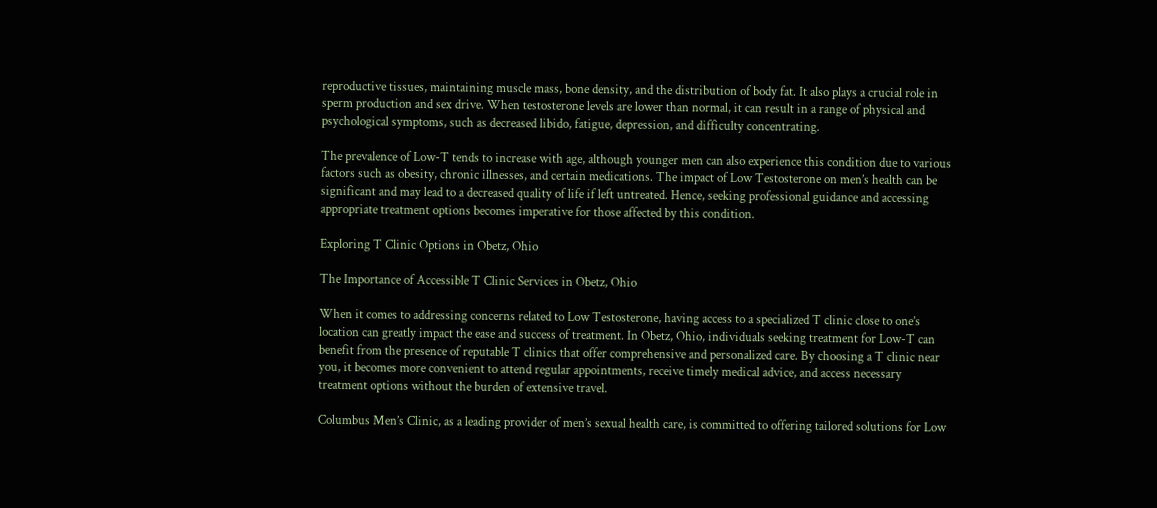reproductive tissues, maintaining muscle mass, bone density, and the distribution of body fat. It also plays a crucial role in sperm production and sex drive. When testosterone levels are lower than normal, it can result in a range of physical and psychological symptoms, such as decreased libido, fatigue, depression, and difficulty concentrating.

The prevalence of Low-T tends to increase with age, although younger men can also experience this condition due to various factors such as obesity, chronic illnesses, and certain medications. The impact of Low Testosterone on men’s health can be significant and may lead to a decreased quality of life if left untreated. Hence, seeking professional guidance and accessing appropriate treatment options becomes imperative for those affected by this condition.

Exploring T Clinic Options in Obetz, Ohio

The Importance of Accessible T Clinic Services in Obetz, Ohio

When it comes to addressing concerns related to Low Testosterone, having access to a specialized T clinic close to one’s location can greatly impact the ease and success of treatment. In Obetz, Ohio, individuals seeking treatment for Low-T can benefit from the presence of reputable T clinics that offer comprehensive and personalized care. By choosing a T clinic near you, it becomes more convenient to attend regular appointments, receive timely medical advice, and access necessary treatment options without the burden of extensive travel.

Columbus Men’s Clinic, as a leading provider of men’s sexual health care, is committed to offering tailored solutions for Low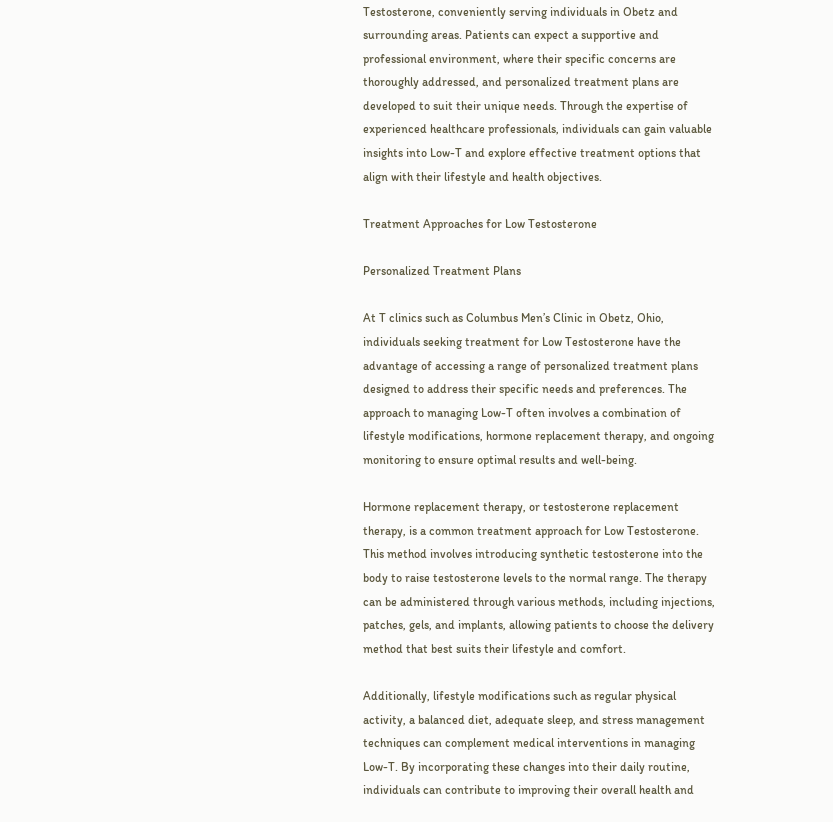Testosterone, conveniently serving individuals in Obetz and surrounding areas. Patients can expect a supportive and professional environment, where their specific concerns are thoroughly addressed, and personalized treatment plans are developed to suit their unique needs. Through the expertise of experienced healthcare professionals, individuals can gain valuable insights into Low-T and explore effective treatment options that align with their lifestyle and health objectives.

Treatment Approaches for Low Testosterone

Personalized Treatment Plans

At T clinics such as Columbus Men’s Clinic in Obetz, Ohio, individuals seeking treatment for Low Testosterone have the advantage of accessing a range of personalized treatment plans designed to address their specific needs and preferences. The approach to managing Low-T often involves a combination of lifestyle modifications, hormone replacement therapy, and ongoing monitoring to ensure optimal results and well-being.

Hormone replacement therapy, or testosterone replacement therapy, is a common treatment approach for Low Testosterone. This method involves introducing synthetic testosterone into the body to raise testosterone levels to the normal range. The therapy can be administered through various methods, including injections, patches, gels, and implants, allowing patients to choose the delivery method that best suits their lifestyle and comfort.

Additionally, lifestyle modifications such as regular physical activity, a balanced diet, adequate sleep, and stress management techniques can complement medical interventions in managing Low-T. By incorporating these changes into their daily routine, individuals can contribute to improving their overall health and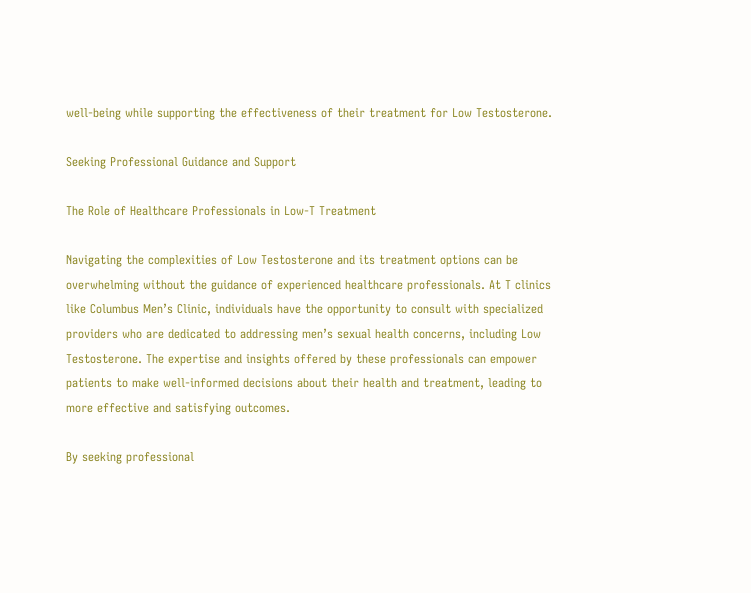well-being while supporting the effectiveness of their treatment for Low Testosterone.

Seeking Professional Guidance and Support

The Role of Healthcare Professionals in Low-T Treatment

Navigating the complexities of Low Testosterone and its treatment options can be overwhelming without the guidance of experienced healthcare professionals. At T clinics like Columbus Men’s Clinic, individuals have the opportunity to consult with specialized providers who are dedicated to addressing men’s sexual health concerns, including Low Testosterone. The expertise and insights offered by these professionals can empower patients to make well-informed decisions about their health and treatment, leading to more effective and satisfying outcomes.

By seeking professional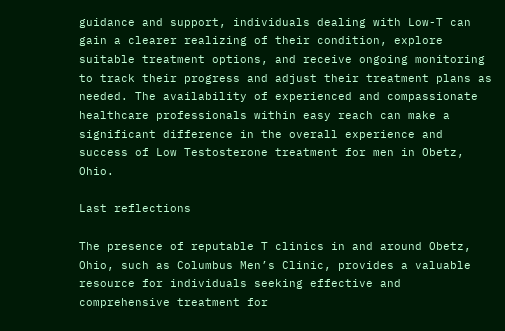guidance and support, individuals dealing with Low-T can gain a clearer realizing of their condition, explore suitable treatment options, and receive ongoing monitoring to track their progress and adjust their treatment plans as needed. The availability of experienced and compassionate healthcare professionals within easy reach can make a significant difference in the overall experience and success of Low Testosterone treatment for men in Obetz, Ohio.

Last reflections

The presence of reputable T clinics in and around Obetz, Ohio, such as Columbus Men’s Clinic, provides a valuable resource for individuals seeking effective and comprehensive treatment for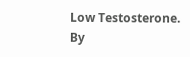Low Testosterone. By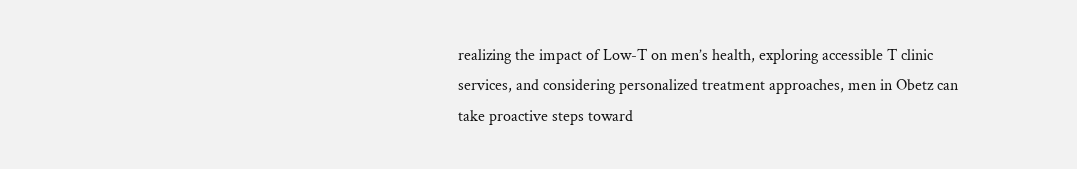realizing the impact of Low-T on men’s health, exploring accessible T clinic services, and considering personalized treatment approaches, men in Obetz can take proactive steps toward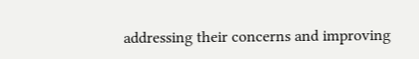addressing their concerns and improving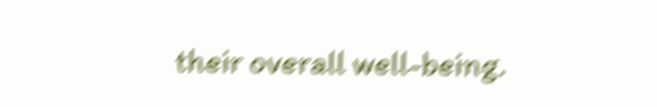their overall well-being.